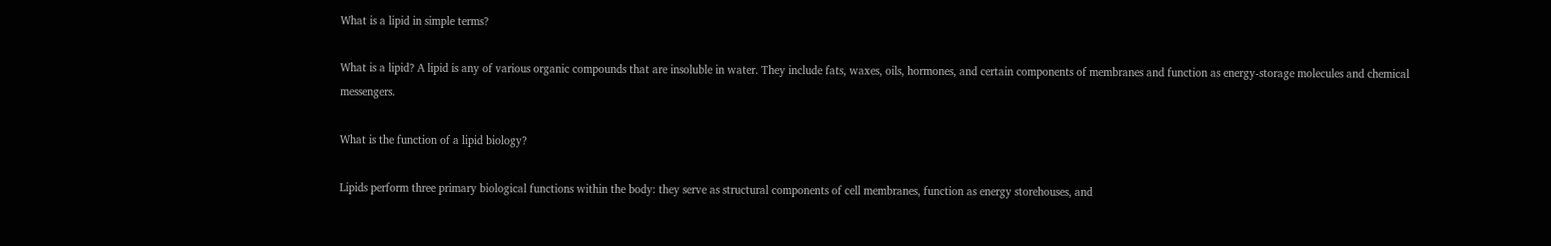What is a lipid in simple terms?

What is a lipid? A lipid is any of various organic compounds that are insoluble in water. They include fats, waxes, oils, hormones, and certain components of membranes and function as energy-storage molecules and chemical messengers.

What is the function of a lipid biology?

Lipids perform three primary biological functions within the body: they serve as structural components of cell membranes, function as energy storehouses, and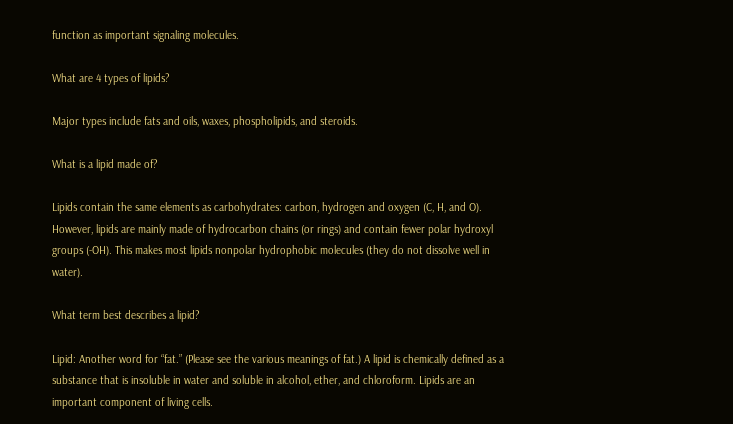function as important signaling molecules.

What are 4 types of lipids?

Major types include fats and oils, waxes, phospholipids, and steroids.

What is a lipid made of?

Lipids contain the same elements as carbohydrates: carbon, hydrogen and oxygen (C, H, and O). However, lipids are mainly made of hydrocarbon chains (or rings) and contain fewer polar hydroxyl groups (-OH). This makes most lipids nonpolar hydrophobic molecules (they do not dissolve well in water).

What term best describes a lipid?

Lipid: Another word for “fat.” (Please see the various meanings of fat.) A lipid is chemically defined as a substance that is insoluble in water and soluble in alcohol, ether, and chloroform. Lipids are an important component of living cells.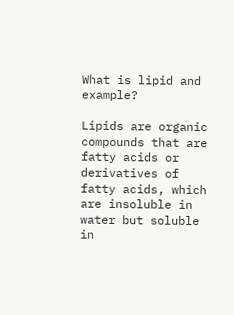What is lipid and example?

Lipids are organic compounds that are fatty acids or derivatives of fatty acids, which are insoluble in water but soluble in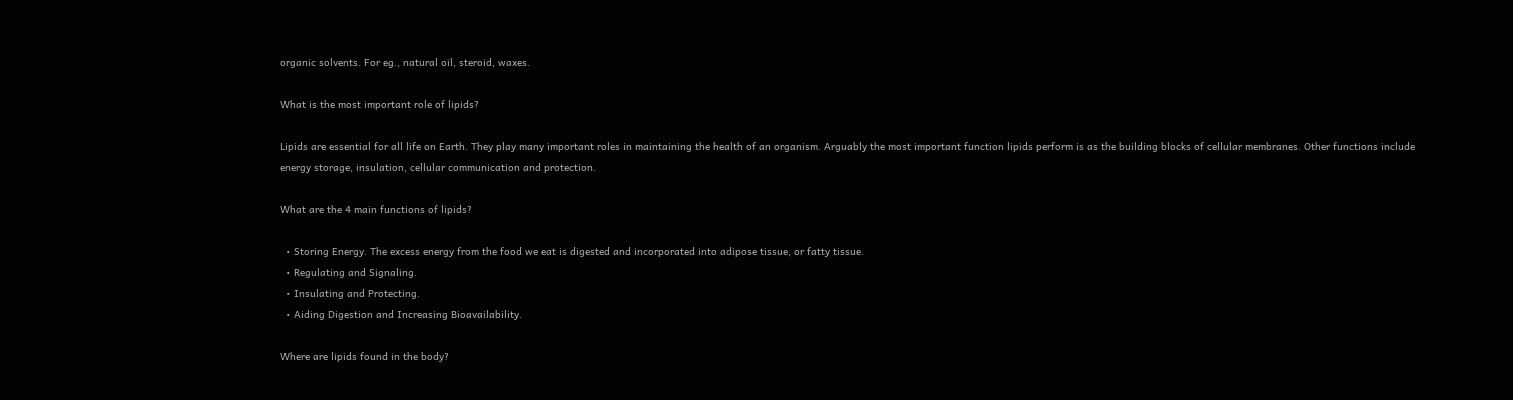organic solvents. For eg., natural oil, steroid, waxes.

What is the most important role of lipids?

Lipids are essential for all life on Earth. They play many important roles in maintaining the health of an organism. Arguably the most important function lipids perform is as the building blocks of cellular membranes. Other functions include energy storage, insulation, cellular communication and protection.

What are the 4 main functions of lipids?

  • Storing Energy. The excess energy from the food we eat is digested and incorporated into adipose tissue, or fatty tissue.
  • Regulating and Signaling.
  • Insulating and Protecting.
  • Aiding Digestion and Increasing Bioavailability.

Where are lipids found in the body?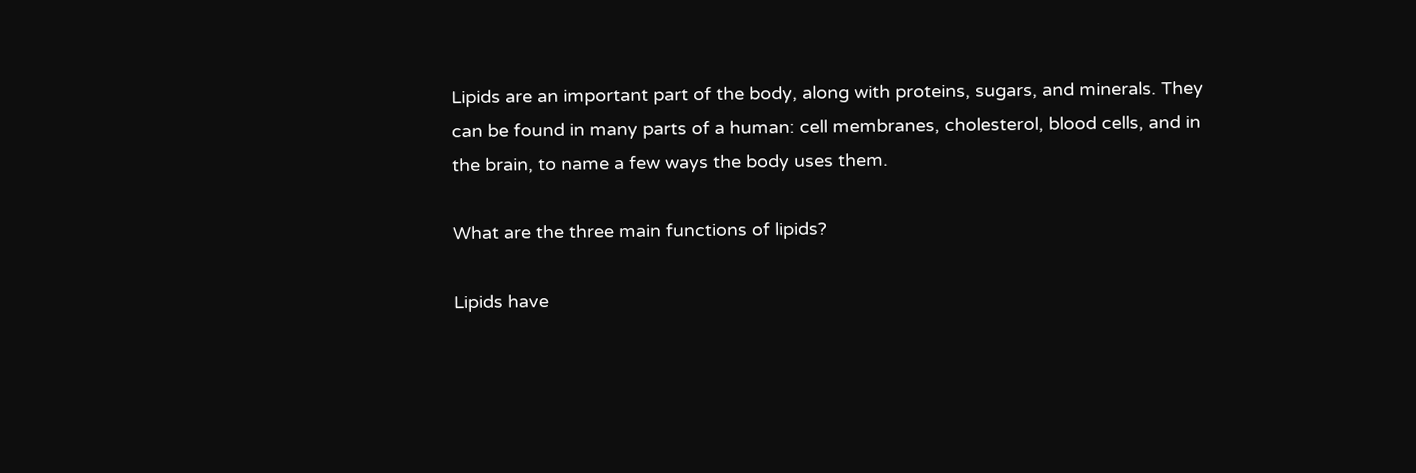Lipids are an important part of the body, along with proteins, sugars, and minerals. They can be found in many parts of a human: cell membranes, cholesterol, blood cells, and in the brain, to name a few ways the body uses them.

What are the three main functions of lipids?

Lipids have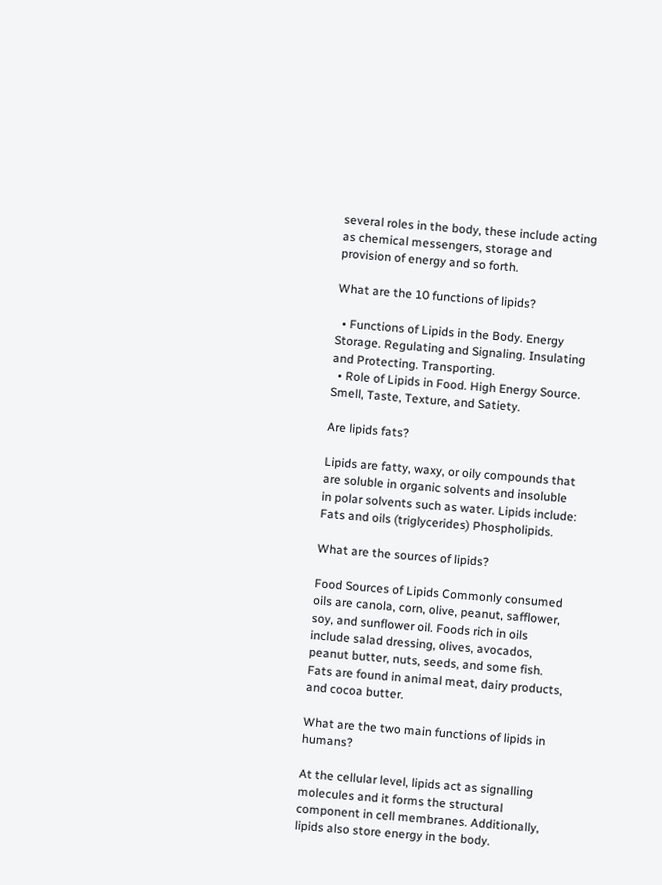several roles in the body, these include acting as chemical messengers, storage and provision of energy and so forth.

What are the 10 functions of lipids?

  • Functions of Lipids in the Body. Energy Storage. Regulating and Signaling. Insulating and Protecting. Transporting.
  • Role of Lipids in Food. High Energy Source. Smell, Taste, Texture, and Satiety.

Are lipids fats?

Lipids are fatty, waxy, or oily compounds that are soluble in organic solvents and insoluble in polar solvents such as water. Lipids include: Fats and oils (triglycerides) Phospholipids.

What are the sources of lipids?

Food Sources of Lipids Commonly consumed oils are canola, corn, olive, peanut, safflower, soy, and sunflower oil. Foods rich in oils include salad dressing, olives, avocados, peanut butter, nuts, seeds, and some fish. Fats are found in animal meat, dairy products, and cocoa butter.

What are the two main functions of lipids in humans?

At the cellular level, lipids act as signalling molecules and it forms the structural component in cell membranes. Additionally, lipids also store energy in the body.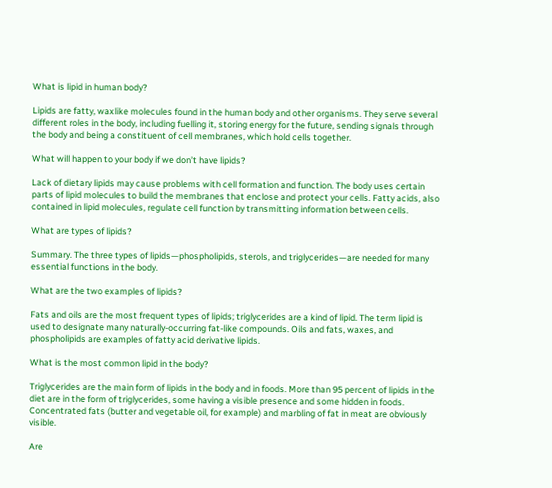What is lipid in human body?

Lipids are fatty, waxlike molecules found in the human body and other organisms. They serve several different roles in the body, including fuelling it, storing energy for the future, sending signals through the body and being a constituent of cell membranes, which hold cells together.

What will happen to your body if we don’t have lipids?

Lack of dietary lipids may cause problems with cell formation and function. The body uses certain parts of lipid molecules to build the membranes that enclose and protect your cells. Fatty acids, also contained in lipid molecules, regulate cell function by transmitting information between cells.

What are types of lipids?

Summary. The three types of lipids—phospholipids, sterols, and triglycerides—are needed for many essential functions in the body.

What are the two examples of lipids?

Fats and oils are the most frequent types of lipids; triglycerides are a kind of lipid. The term lipid is used to designate many naturally-occurring fat-like compounds. Oils and fats, waxes, and phospholipids are examples of fatty acid derivative lipids.

What is the most common lipid in the body?

Triglycerides are the main form of lipids in the body and in foods. More than 95 percent of lipids in the diet are in the form of triglycerides, some having a visible presence and some hidden in foods. Concentrated fats (butter and vegetable oil, for example) and marbling of fat in meat are obviously visible.

Are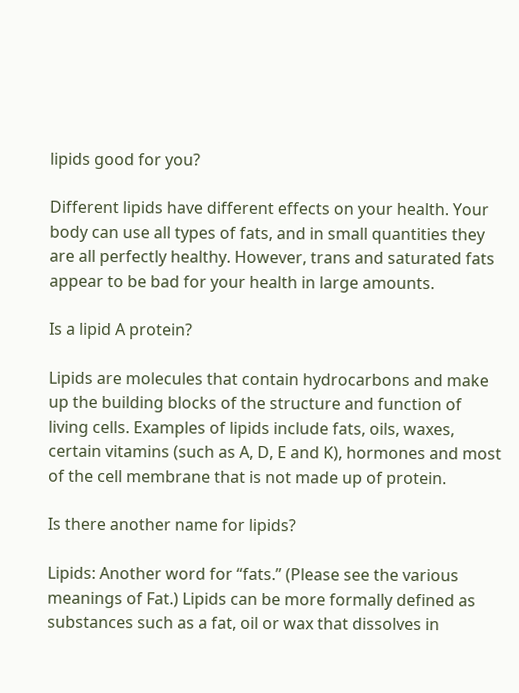lipids good for you?

Different lipids have different effects on your health. Your body can use all types of fats, and in small quantities they are all perfectly healthy. However, trans and saturated fats appear to be bad for your health in large amounts.

Is a lipid A protein?

Lipids are molecules that contain hydrocarbons and make up the building blocks of the structure and function of living cells. Examples of lipids include fats, oils, waxes, certain vitamins (such as A, D, E and K), hormones and most of the cell membrane that is not made up of protein.

Is there another name for lipids?

Lipids: Another word for “fats.” (Please see the various meanings of Fat.) Lipids can be more formally defined as substances such as a fat, oil or wax that dissolves in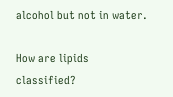alcohol but not in water.

How are lipids classified?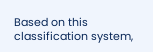Based on this classification system,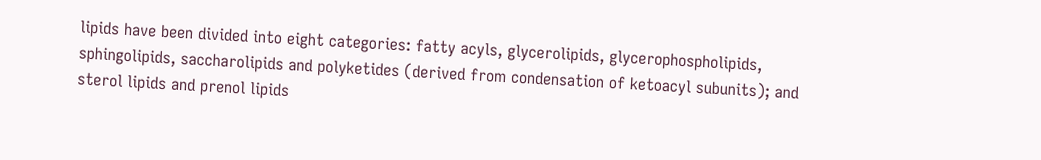lipids have been divided into eight categories: fatty acyls, glycerolipids, glycerophospholipids, sphingolipids, saccharolipids and polyketides (derived from condensation of ketoacyl subunits); and sterol lipids and prenol lipids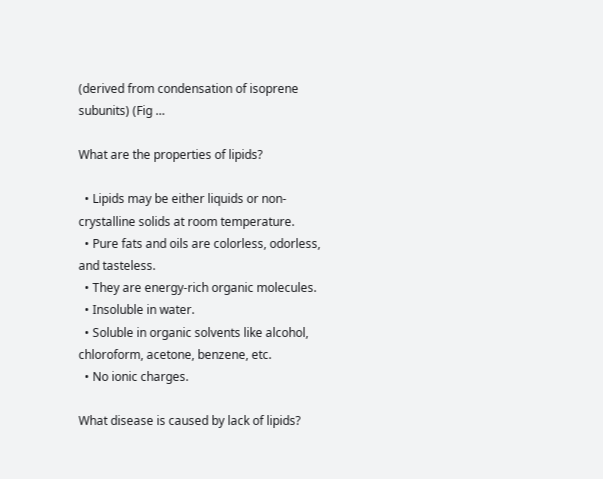(derived from condensation of isoprene subunits) (Fig …

What are the properties of lipids?

  • Lipids may be either liquids or non-crystalline solids at room temperature.
  • Pure fats and oils are colorless, odorless, and tasteless.
  • They are energy-rich organic molecules.
  • Insoluble in water.
  • Soluble in organic solvents like alcohol, chloroform, acetone, benzene, etc.
  • No ionic charges.

What disease is caused by lack of lipids?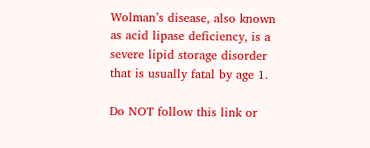Wolman’s disease, also known as acid lipase deficiency, is a severe lipid storage disorder that is usually fatal by age 1.

Do NOT follow this link or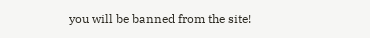you will be banned from the site!